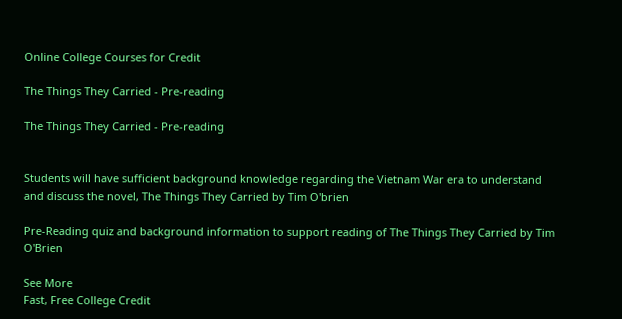Online College Courses for Credit

The Things They Carried - Pre-reading

The Things They Carried - Pre-reading


Students will have sufficient background knowledge regarding the Vietnam War era to understand and discuss the novel, The Things They Carried by Tim O'brien

Pre-Reading quiz and background information to support reading of The Things They Carried by Tim O'Brien

See More
Fast, Free College Credit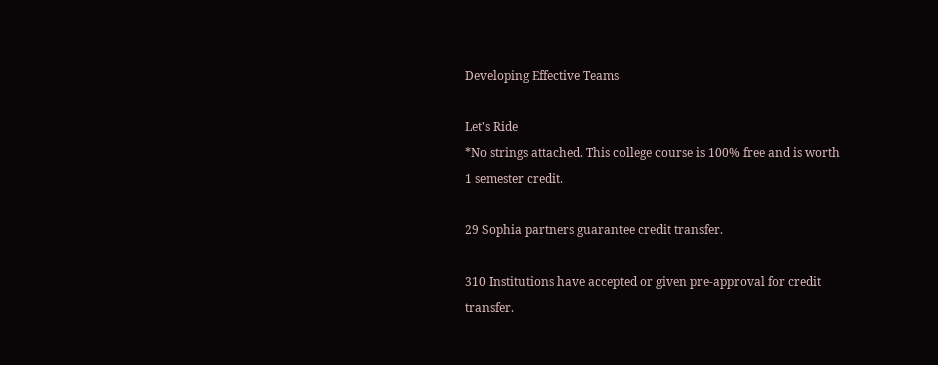Developing Effective Teams

Let's Ride
*No strings attached. This college course is 100% free and is worth 1 semester credit.

29 Sophia partners guarantee credit transfer.

310 Institutions have accepted or given pre-approval for credit transfer.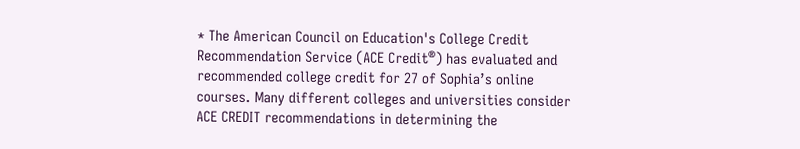* The American Council on Education's College Credit Recommendation Service (ACE Credit®) has evaluated and recommended college credit for 27 of Sophia’s online courses. Many different colleges and universities consider ACE CREDIT recommendations in determining the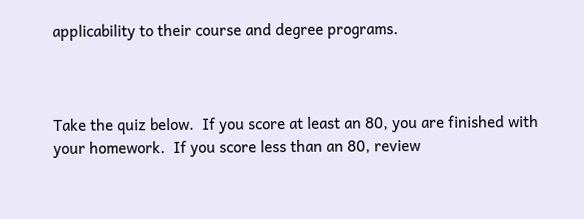applicability to their course and degree programs.



Take the quiz below.  If you score at least an 80, you are finished with your homework.  If you score less than an 80, review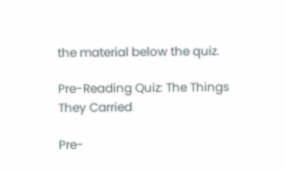the material below the quiz.

Pre-Reading Quiz: The Things They Carried

Pre-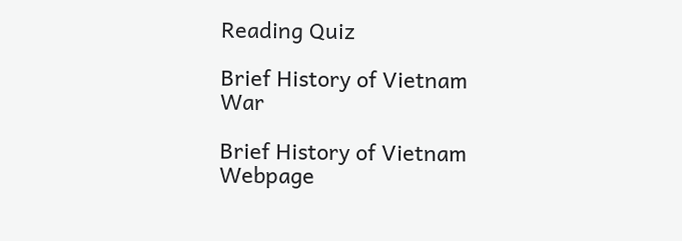Reading Quiz

Brief History of Vietnam War

Brief History of Vietnam Webpage